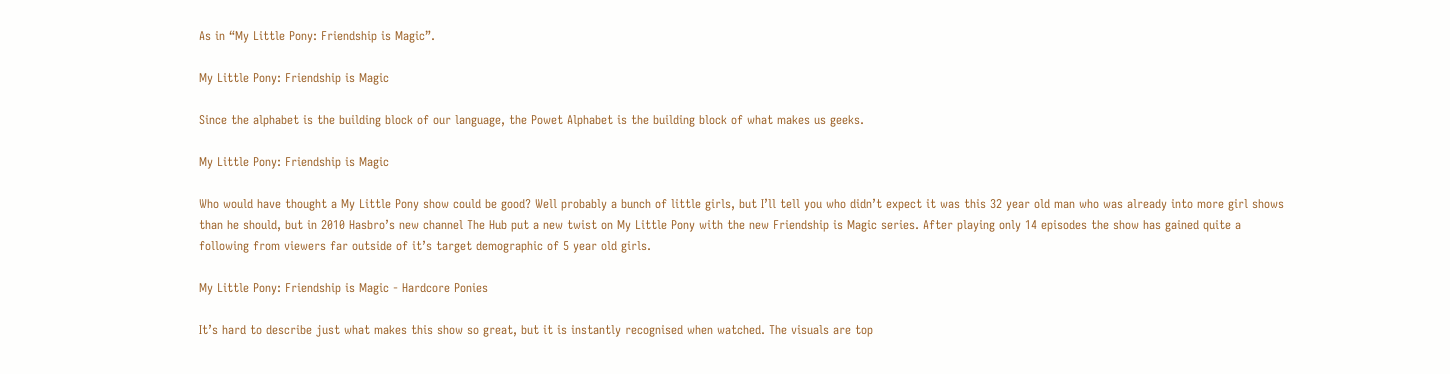As in “My Little Pony: Friendship is Magic”.

My Little Pony: Friendship is Magic

Since the alphabet is the building block of our language, the Powet Alphabet is the building block of what makes us geeks.

My Little Pony: Friendship is Magic

Who would have thought a My Little Pony show could be good? Well probably a bunch of little girls, but I’ll tell you who didn’t expect it was this 32 year old man who was already into more girl shows than he should, but in 2010 Hasbro’s new channel The Hub put a new twist on My Little Pony with the new Friendship is Magic series. After playing only 14 episodes the show has gained quite a following from viewers far outside of it’s target demographic of 5 year old girls.

My Little Pony: Friendship is Magic - Hardcore Ponies

It’s hard to describe just what makes this show so great, but it is instantly recognised when watched. The visuals are top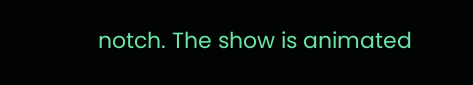notch. The show is animated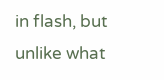in flash, but unlike what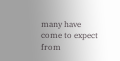many have come to expect from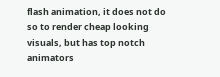flash animation, it does not do so to render cheap looking visuals, but has top notch animators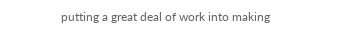putting a great deal of work into making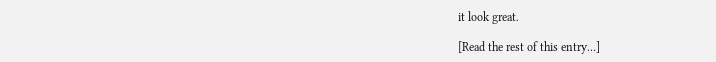it look great.

[Read the rest of this entry…]